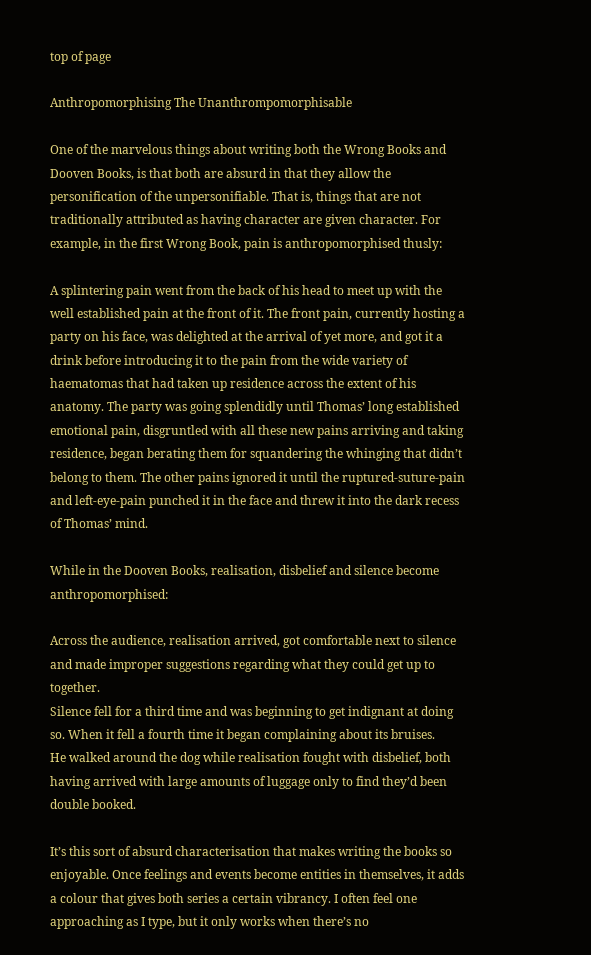top of page

Anthropomorphising The Unanthrompomorphisable

One of the marvelous things about writing both the Wrong Books and Dooven Books, is that both are absurd in that they allow the personification of the unpersonifiable. That is, things that are not traditionally attributed as having character are given character. For example, in the first Wrong Book, pain is anthropomorphised thusly:

A splintering pain went from the back of his head to meet up with the well established pain at the front of it. The front pain, currently hosting a party on his face, was delighted at the arrival of yet more, and got it a drink before introducing it to the pain from the wide variety of haematomas that had taken up residence across the extent of his anatomy. The party was going splendidly until Thomas’ long established emotional pain, disgruntled with all these new pains arriving and taking residence, began berating them for squandering the whinging that didn’t belong to them. The other pains ignored it until the ruptured-suture-pain and left-eye-pain punched it in the face and threw it into the dark recess of Thomas’ mind.

While in the Dooven Books, realisation, disbelief and silence become anthropomorphised:

Across the audience, realisation arrived, got comfortable next to silence and made improper suggestions regarding what they could get up to together.
Silence fell for a third time and was beginning to get indignant at doing so. When it fell a fourth time it began complaining about its bruises.
He walked around the dog while realisation fought with disbelief, both having arrived with large amounts of luggage only to find they’d been double booked.

It’s this sort of absurd characterisation that makes writing the books so enjoyable. Once feelings and events become entities in themselves, it adds a colour that gives both series a certain vibrancy. I often feel one approaching as I type, but it only works when there’s no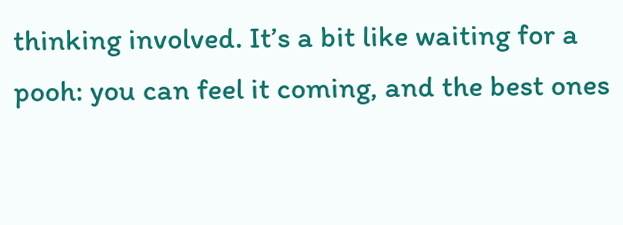thinking involved. It’s a bit like waiting for a pooh: you can feel it coming, and the best ones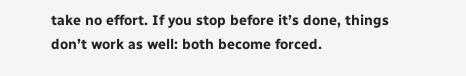take no effort. If you stop before it’s done, things don’t work as well: both become forced.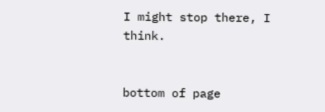I might stop there, I think.


bottom of page